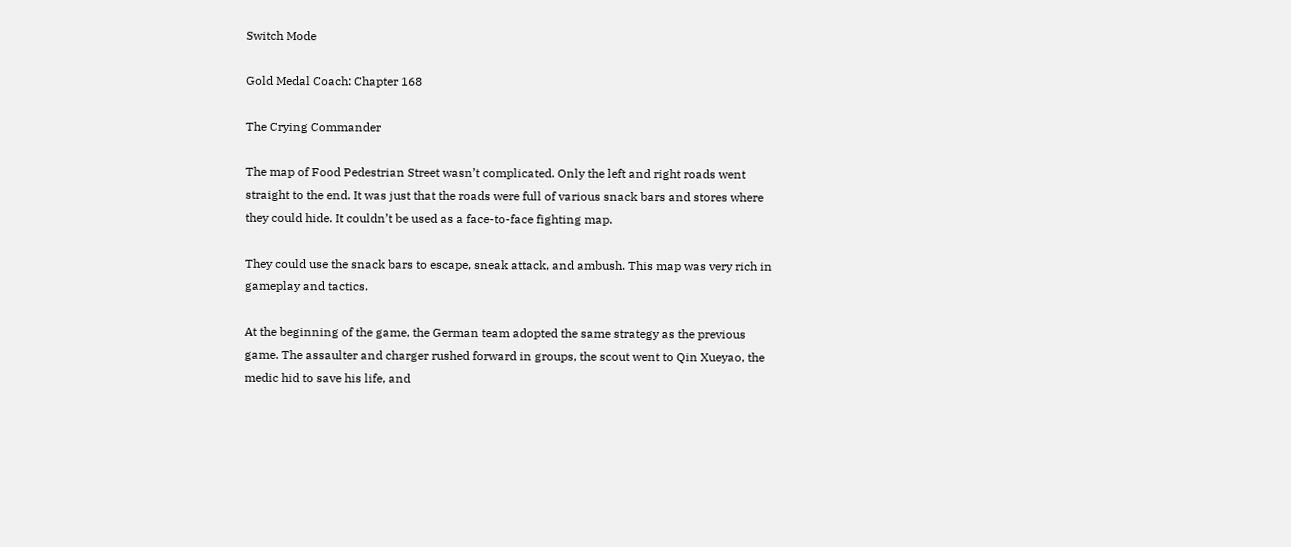Switch Mode

Gold Medal Coach: Chapter 168

The Crying Commander

The map of Food Pedestrian Street wasn’t complicated. Only the left and right roads went straight to the end. It was just that the roads were full of various snack bars and stores where they could hide. It couldn’t be used as a face-to-face fighting map.

They could use the snack bars to escape, sneak attack, and ambush. This map was very rich in gameplay and tactics.

At the beginning of the game, the German team adopted the same strategy as the previous game. The assaulter and charger rushed forward in groups, the scout went to Qin Xueyao, the medic hid to save his life, and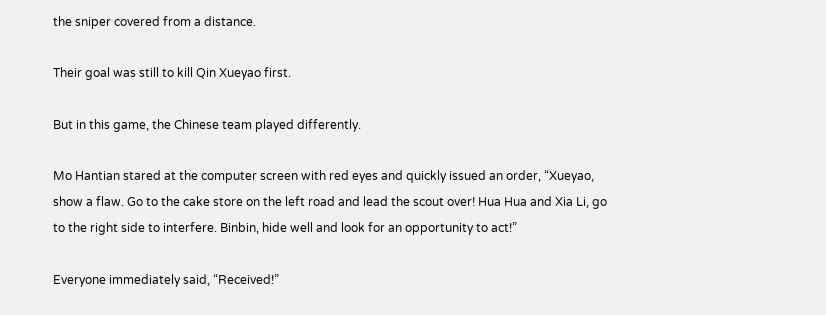the sniper covered from a distance.

Their goal was still to kill Qin Xueyao first.

But in this game, the Chinese team played differently.

Mo Hantian stared at the computer screen with red eyes and quickly issued an order, “Xueyao, show a flaw. Go to the cake store on the left road and lead the scout over! Hua Hua and Xia Li, go to the right side to interfere. Binbin, hide well and look for an opportunity to act!”

Everyone immediately said, “Received!”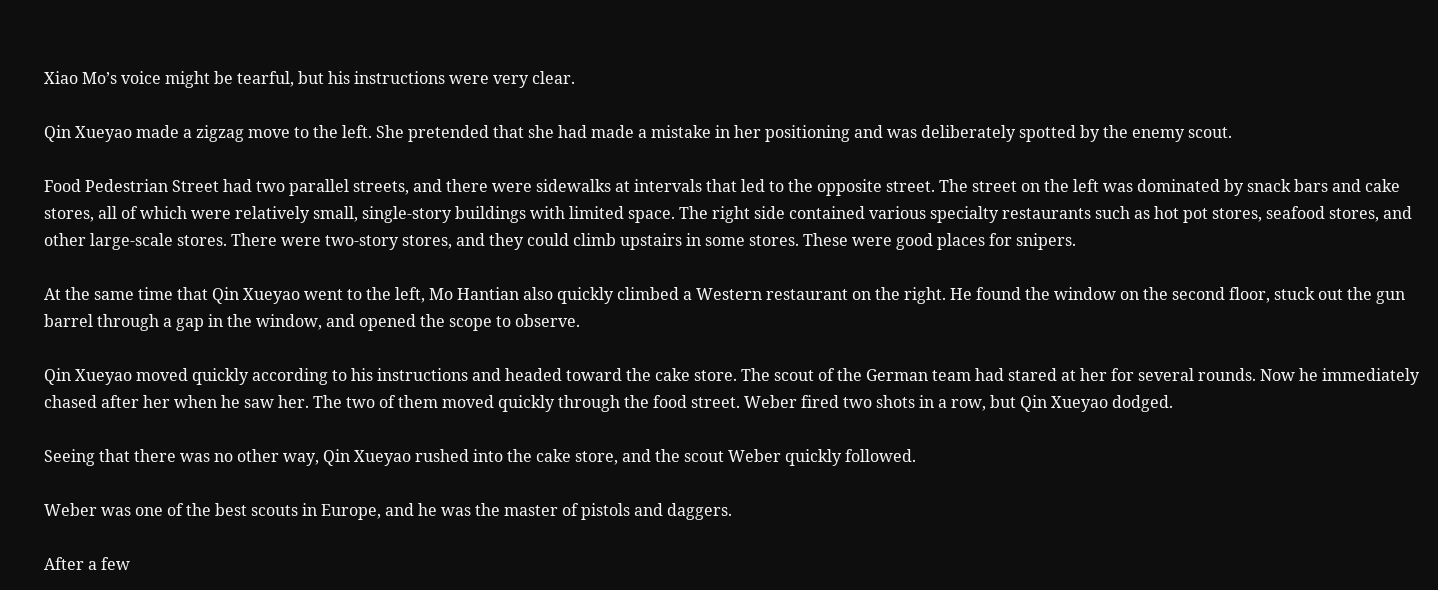Xiao Mo’s voice might be tearful, but his instructions were very clear.

Qin Xueyao made a zigzag move to the left. She pretended that she had made a mistake in her positioning and was deliberately spotted by the enemy scout.

Food Pedestrian Street had two parallel streets, and there were sidewalks at intervals that led to the opposite street. The street on the left was dominated by snack bars and cake stores, all of which were relatively small, single-story buildings with limited space. The right side contained various specialty restaurants such as hot pot stores, seafood stores, and other large-scale stores. There were two-story stores, and they could climb upstairs in some stores. These were good places for snipers.

At the same time that Qin Xueyao went to the left, Mo Hantian also quickly climbed a Western restaurant on the right. He found the window on the second floor, stuck out the gun barrel through a gap in the window, and opened the scope to observe.

Qin Xueyao moved quickly according to his instructions and headed toward the cake store. The scout of the German team had stared at her for several rounds. Now he immediately chased after her when he saw her. The two of them moved quickly through the food street. Weber fired two shots in a row, but Qin Xueyao dodged.

Seeing that there was no other way, Qin Xueyao rushed into the cake store, and the scout Weber quickly followed.

Weber was one of the best scouts in Europe, and he was the master of pistols and daggers.

After a few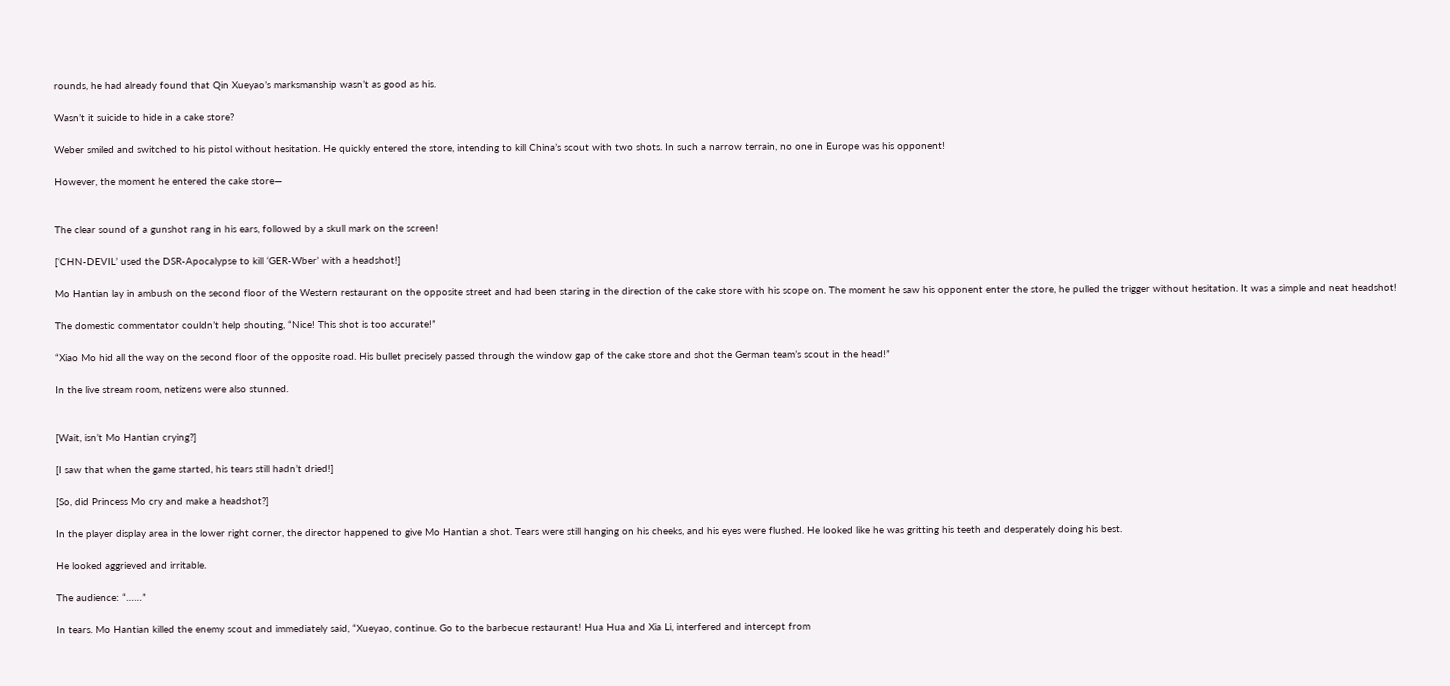rounds, he had already found that Qin Xueyao’s marksmanship wasn’t as good as his.

Wasn’t it suicide to hide in a cake store?

Weber smiled and switched to his pistol without hesitation. He quickly entered the store, intending to kill China’s scout with two shots. In such a narrow terrain, no one in Europe was his opponent!

However, the moment he entered the cake store—


The clear sound of a gunshot rang in his ears, followed by a skull mark on the screen!

[‘CHN-DEVIL’ used the DSR-Apocalypse to kill ‘GER-Wber’ with a headshot!]

Mo Hantian lay in ambush on the second floor of the Western restaurant on the opposite street and had been staring in the direction of the cake store with his scope on. The moment he saw his opponent enter the store, he pulled the trigger without hesitation. It was a simple and neat headshot!

The domestic commentator couldn’t help shouting, “Nice! This shot is too accurate!”

“Xiao Mo hid all the way on the second floor of the opposite road. His bullet precisely passed through the window gap of the cake store and shot the German team’s scout in the head!”

In the live stream room, netizens were also stunned.


[Wait, isn’t Mo Hantian crying?]

[I saw that when the game started, his tears still hadn’t dried!]

[So, did Princess Mo cry and make a headshot?]

In the player display area in the lower right corner, the director happened to give Mo Hantian a shot. Tears were still hanging on his cheeks, and his eyes were flushed. He looked like he was gritting his teeth and desperately doing his best.

He looked aggrieved and irritable.

The audience: “……”

In tears. Mo Hantian killed the enemy scout and immediately said, “Xueyao, continue. Go to the barbecue restaurant! Hua Hua and Xia Li, interfered and intercept from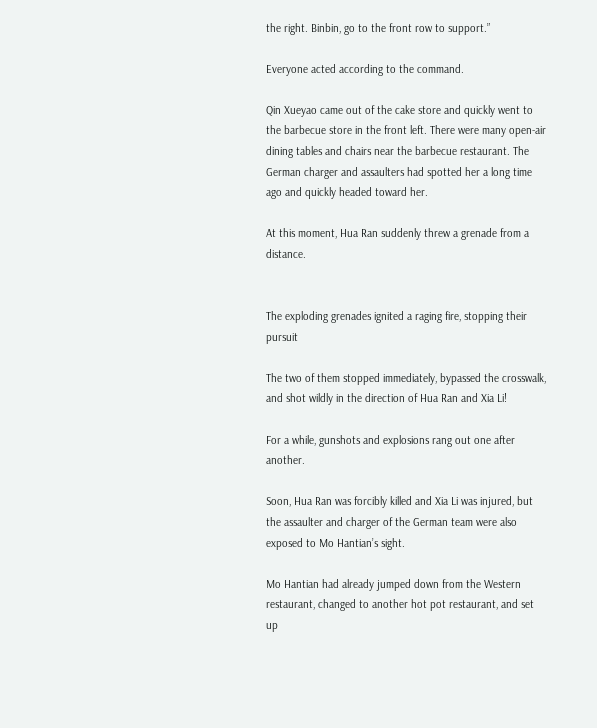the right. Binbin, go to the front row to support.”

Everyone acted according to the command.

Qin Xueyao came out of the cake store and quickly went to the barbecue store in the front left. There were many open-air dining tables and chairs near the barbecue restaurant. The German charger and assaulters had spotted her a long time ago and quickly headed toward her.

At this moment, Hua Ran suddenly threw a grenade from a distance.


The exploding grenades ignited a raging fire, stopping their pursuit

The two of them stopped immediately, bypassed the crosswalk, and shot wildly in the direction of Hua Ran and Xia Li!

For a while, gunshots and explosions rang out one after another.

Soon, Hua Ran was forcibly killed and Xia Li was injured, but the assaulter and charger of the German team were also exposed to Mo Hantian’s sight.

Mo Hantian had already jumped down from the Western restaurant, changed to another hot pot restaurant, and set up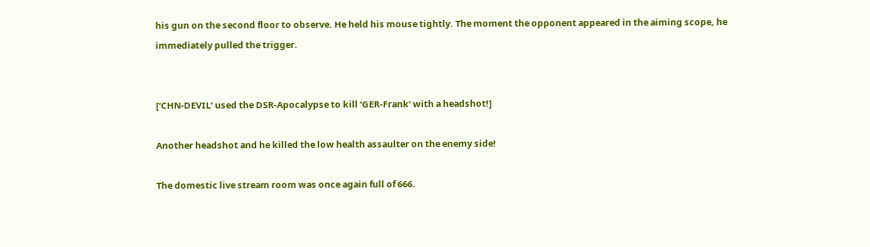his gun on the second floor to observe. He held his mouse tightly. The moment the opponent appeared in the aiming scope, he immediately pulled the trigger.


[‘CHN-DEVIL’ used the DSR-Apocalypse to kill ‘GER-Frank’ with a headshot!]

Another headshot and he killed the low health assaulter on the enemy side!

The domestic live stream room was once again full of 666.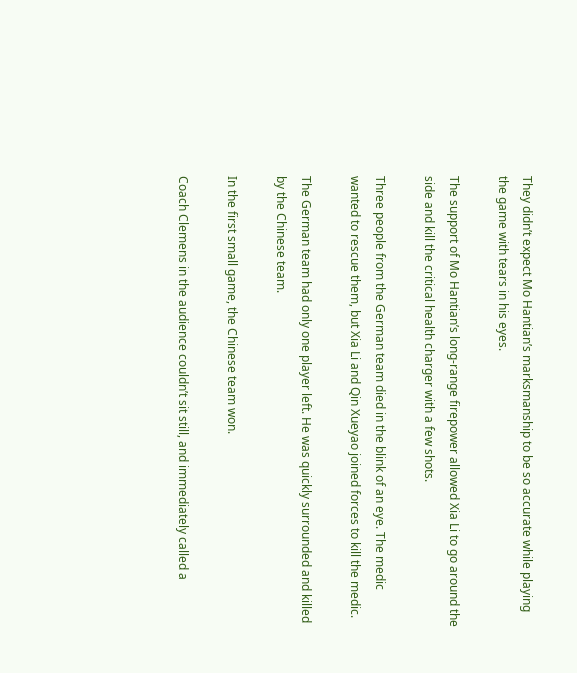They didn’t expect Mo Hantian’s marksmanship to be so accurate while playing the game with tears in his eyes.

The support of Mo Hantian’s long-range firepower allowed Xia Li to go around the side and kill the critical health charger with a few shots.

Three people from the German team died in the blink of an eye. The medic wanted to rescue them, but Xia Li and Qin Xueyao joined forces to kill the medic.

The German team had only one player left. He was quickly surrounded and killed by the Chinese team.

In the first small game, the Chinese team won.

Coach Clemens in the audience couldn’t sit still, and immediately called a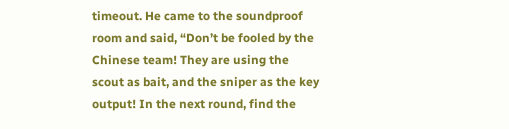timeout. He came to the soundproof room and said, “Don’t be fooled by the Chinese team! They are using the scout as bait, and the sniper as the key output! In the next round, find the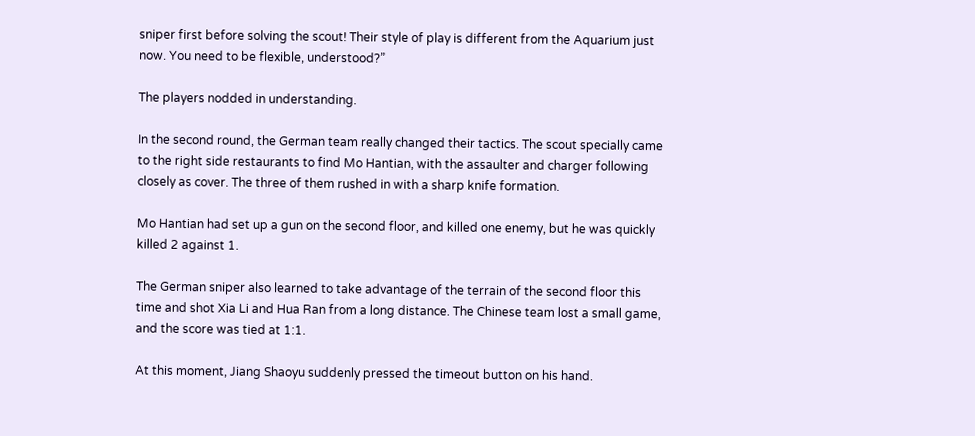sniper first before solving the scout! Their style of play is different from the Aquarium just now. You need to be flexible, understood?”

The players nodded in understanding.

In the second round, the German team really changed their tactics. The scout specially came to the right side restaurants to find Mo Hantian, with the assaulter and charger following closely as cover. The three of them rushed in with a sharp knife formation.

Mo Hantian had set up a gun on the second floor, and killed one enemy, but he was quickly killed 2 against 1.

The German sniper also learned to take advantage of the terrain of the second floor this time and shot Xia Li and Hua Ran from a long distance. The Chinese team lost a small game, and the score was tied at 1:1.

At this moment, Jiang Shaoyu suddenly pressed the timeout button on his hand.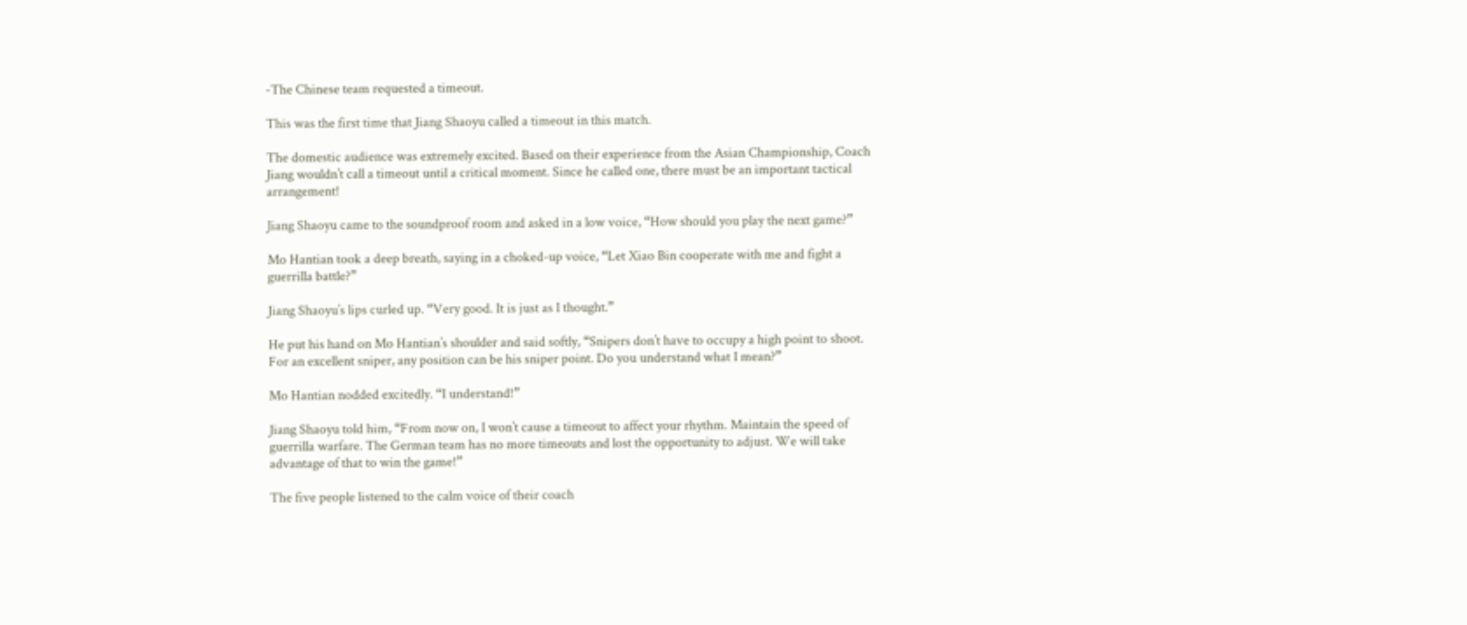-The Chinese team requested a timeout.

This was the first time that Jiang Shaoyu called a timeout in this match.

The domestic audience was extremely excited. Based on their experience from the Asian Championship, Coach Jiang wouldn’t call a timeout until a critical moment. Since he called one, there must be an important tactical arrangement!

Jiang Shaoyu came to the soundproof room and asked in a low voice, “How should you play the next game?”

Mo Hantian took a deep breath, saying in a choked-up voice, “Let Xiao Bin cooperate with me and fight a guerrilla battle?”

Jiang Shaoyu’s lips curled up. “Very good. It is just as I thought.”

He put his hand on Mo Hantian’s shoulder and said softly, “Snipers don’t have to occupy a high point to shoot. For an excellent sniper, any position can be his sniper point. Do you understand what I mean?”

Mo Hantian nodded excitedly. “I understand!”

Jiang Shaoyu told him, “From now on, I won’t cause a timeout to affect your rhythm. Maintain the speed of guerrilla warfare. The German team has no more timeouts and lost the opportunity to adjust. We will take advantage of that to win the game!”

The five people listened to the calm voice of their coach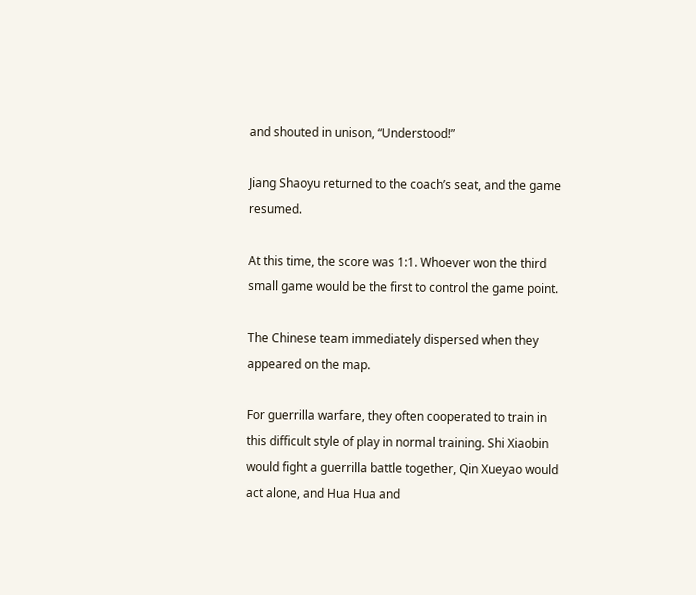and shouted in unison, “Understood!”

Jiang Shaoyu returned to the coach’s seat, and the game resumed.

At this time, the score was 1:1. Whoever won the third small game would be the first to control the game point.

The Chinese team immediately dispersed when they appeared on the map.

For guerrilla warfare, they often cooperated to train in this difficult style of play in normal training. Shi Xiaobin would fight a guerrilla battle together, Qin Xueyao would act alone, and Hua Hua and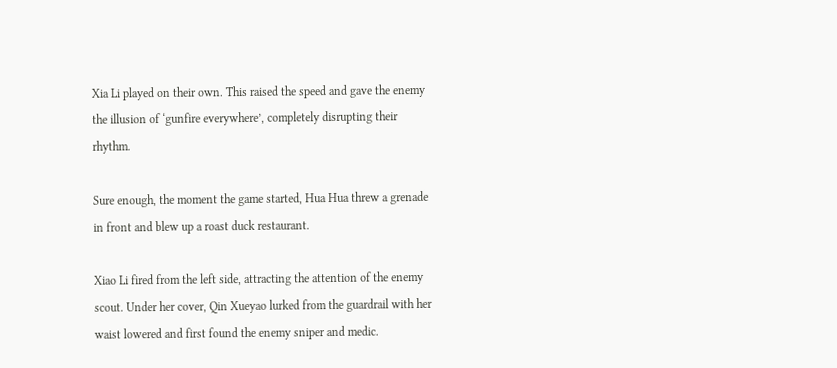Xia Li played on their own. This raised the speed and gave the enemy the illusion of ‘gunfire everywhere’, completely disrupting their rhythm.

Sure enough, the moment the game started, Hua Hua threw a grenade in front and blew up a roast duck restaurant.

Xiao Li fired from the left side, attracting the attention of the enemy scout. Under her cover, Qin Xueyao lurked from the guardrail with her waist lowered and first found the enemy sniper and medic.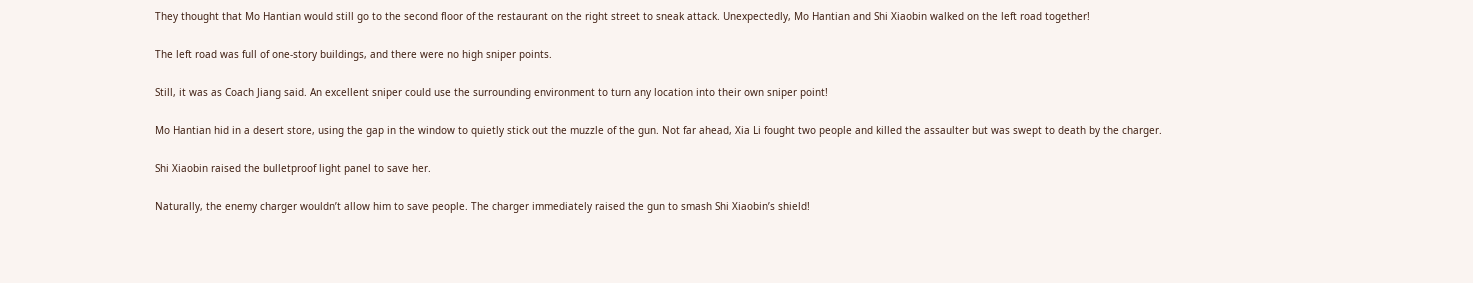They thought that Mo Hantian would still go to the second floor of the restaurant on the right street to sneak attack. Unexpectedly, Mo Hantian and Shi Xiaobin walked on the left road together!

The left road was full of one-story buildings, and there were no high sniper points.

Still, it was as Coach Jiang said. An excellent sniper could use the surrounding environment to turn any location into their own sniper point!

Mo Hantian hid in a desert store, using the gap in the window to quietly stick out the muzzle of the gun. Not far ahead, Xia Li fought two people and killed the assaulter but was swept to death by the charger.

Shi Xiaobin raised the bulletproof light panel to save her.

Naturally, the enemy charger wouldn’t allow him to save people. The charger immediately raised the gun to smash Shi Xiaobin’s shield!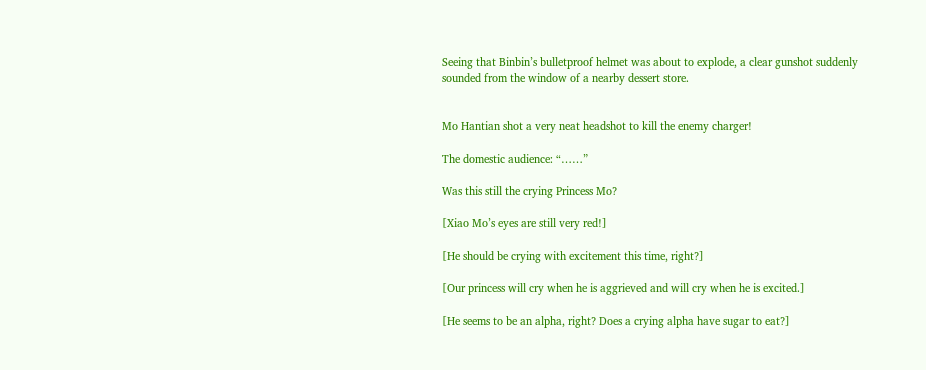Seeing that Binbin’s bulletproof helmet was about to explode, a clear gunshot suddenly sounded from the window of a nearby dessert store.


Mo Hantian shot a very neat headshot to kill the enemy charger!

The domestic audience: “……”

Was this still the crying Princess Mo?

[Xiao Mo’s eyes are still very red!]

[He should be crying with excitement this time, right?]

[Our princess will cry when he is aggrieved and will cry when he is excited.]

[He seems to be an alpha, right? Does a crying alpha have sugar to eat?]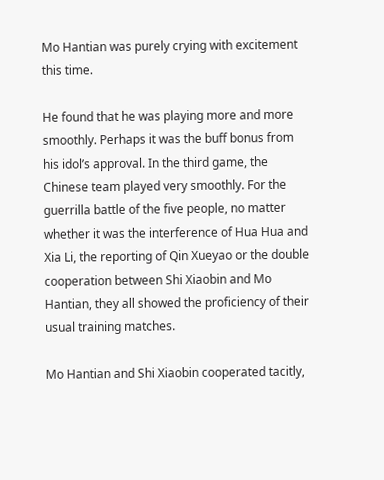Mo Hantian was purely crying with excitement this time.

He found that he was playing more and more smoothly. Perhaps it was the buff bonus from his idol’s approval. In the third game, the Chinese team played very smoothly. For the guerrilla battle of the five people, no matter whether it was the interference of Hua Hua and Xia Li, the reporting of Qin Xueyao or the double cooperation between Shi Xiaobin and Mo Hantian, they all showed the proficiency of their usual training matches.

Mo Hantian and Shi Xiaobin cooperated tacitly,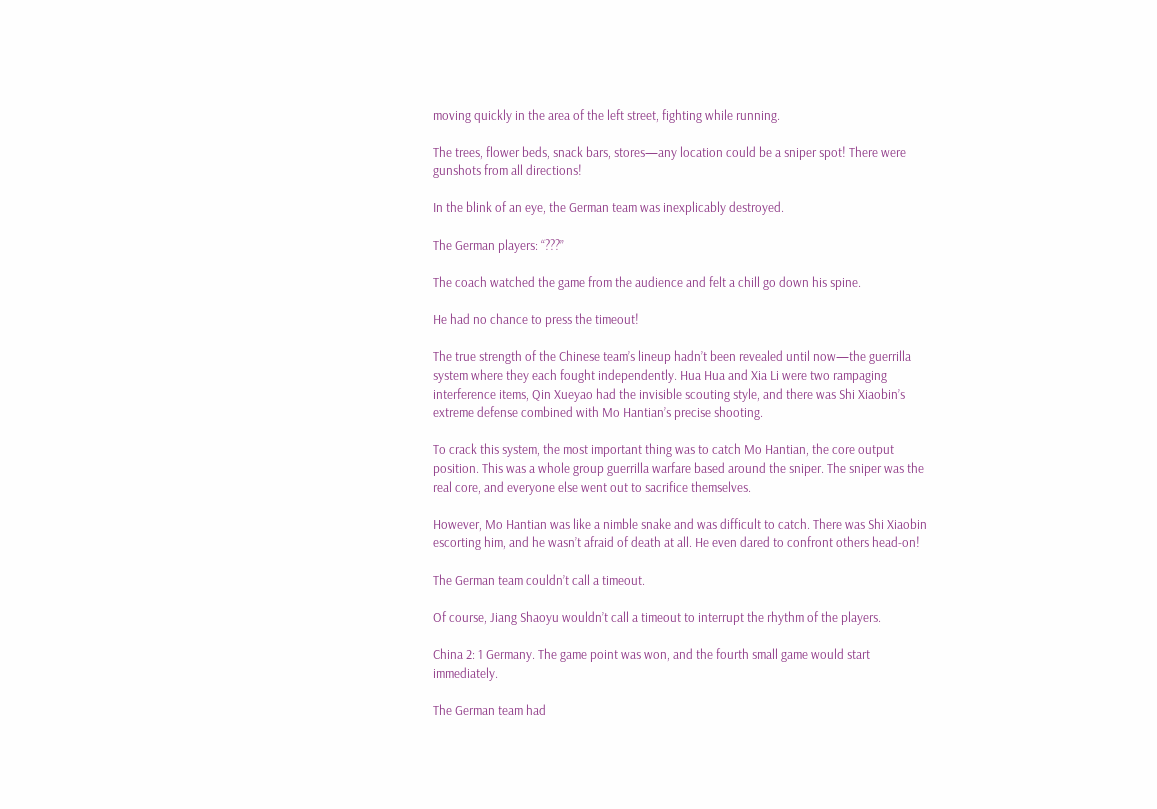moving quickly in the area of the left street, fighting while running.

The trees, flower beds, snack bars, stores—any location could be a sniper spot! There were gunshots from all directions!

In the blink of an eye, the German team was inexplicably destroyed.

The German players: “???”

The coach watched the game from the audience and felt a chill go down his spine.

He had no chance to press the timeout!

The true strength of the Chinese team’s lineup hadn’t been revealed until now—the guerrilla system where they each fought independently. Hua Hua and Xia Li were two rampaging interference items, Qin Xueyao had the invisible scouting style, and there was Shi Xiaobin’s extreme defense combined with Mo Hantian’s precise shooting.

To crack this system, the most important thing was to catch Mo Hantian, the core output position. This was a whole group guerrilla warfare based around the sniper. The sniper was the real core, and everyone else went out to sacrifice themselves.

However, Mo Hantian was like a nimble snake and was difficult to catch. There was Shi Xiaobin escorting him, and he wasn’t afraid of death at all. He even dared to confront others head-on!

The German team couldn’t call a timeout.

Of course, Jiang Shaoyu wouldn’t call a timeout to interrupt the rhythm of the players.

China 2: 1 Germany. The game point was won, and the fourth small game would start immediately.

The German team had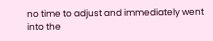no time to adjust and immediately went into the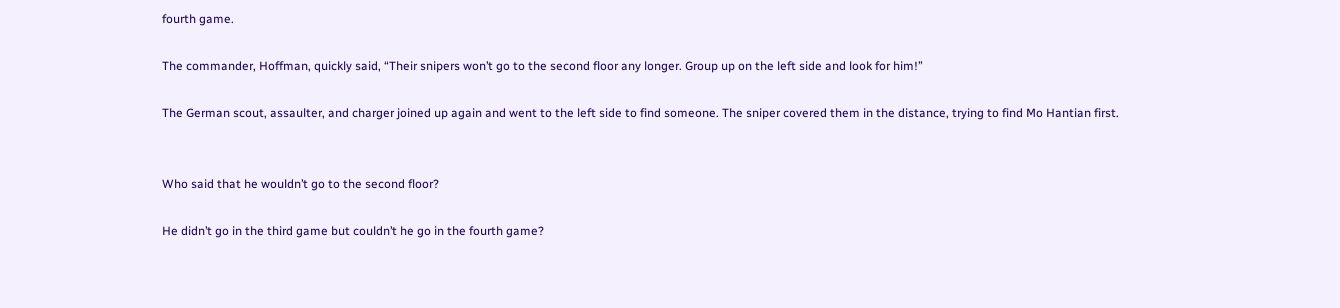fourth game.

The commander, Hoffman, quickly said, “Their snipers won’t go to the second floor any longer. Group up on the left side and look for him!”

The German scout, assaulter, and charger joined up again and went to the left side to find someone. The sniper covered them in the distance, trying to find Mo Hantian first.


Who said that he wouldn’t go to the second floor?

He didn’t go in the third game but couldn’t he go in the fourth game?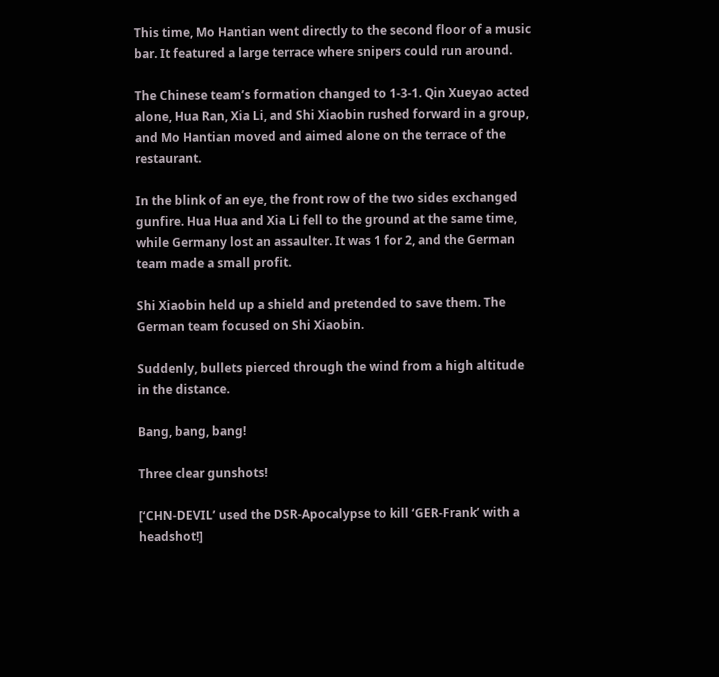This time, Mo Hantian went directly to the second floor of a music bar. It featured a large terrace where snipers could run around.

The Chinese team’s formation changed to 1-3-1. Qin Xueyao acted alone, Hua Ran, Xia Li, and Shi Xiaobin rushed forward in a group, and Mo Hantian moved and aimed alone on the terrace of the restaurant.

In the blink of an eye, the front row of the two sides exchanged gunfire. Hua Hua and Xia Li fell to the ground at the same time, while Germany lost an assaulter. It was 1 for 2, and the German team made a small profit.

Shi Xiaobin held up a shield and pretended to save them. The German team focused on Shi Xiaobin.

Suddenly, bullets pierced through the wind from a high altitude in the distance.

Bang, bang, bang!

Three clear gunshots!

[‘CHN-DEVIL’ used the DSR-Apocalypse to kill ‘GER-Frank’ with a headshot!]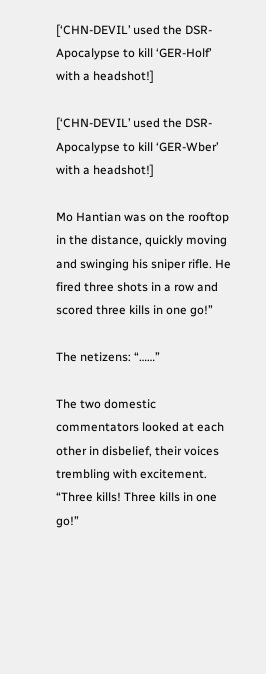[‘CHN-DEVIL’ used the DSR-Apocalypse to kill ‘GER-Holf’ with a headshot!]

[‘CHN-DEVIL’ used the DSR-Apocalypse to kill ‘GER-Wber’ with a headshot!]

Mo Hantian was on the rooftop in the distance, quickly moving and swinging his sniper rifle. He fired three shots in a row and scored three kills in one go!”

The netizens: “……”

The two domestic commentators looked at each other in disbelief, their voices trembling with excitement. “Three kills! Three kills in one go!”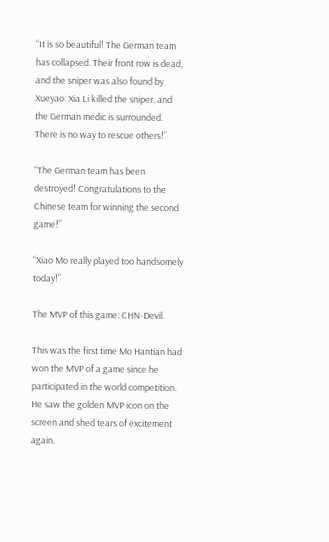“It is so beautiful! The German team has collapsed. Their front row is dead, and the sniper was also found by Xueyao. Xia Li killed the sniper, and the German medic is surrounded. There is no way to rescue others!”

“The German team has been destroyed! Congratulations to the Chinese team for winning the second game!”

“Xiao Mo really played too handsomely today!”

The MVP of this game: CHN-Devil.

This was the first time Mo Hantian had won the MVP of a game since he participated in the world competition. He saw the golden MVP icon on the screen and shed tears of excitement again.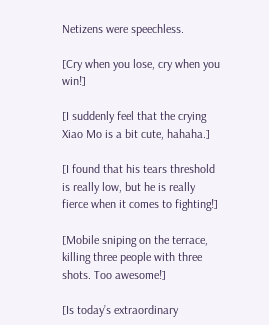Netizens were speechless.

[Cry when you lose, cry when you win!]

[I suddenly feel that the crying Xiao Mo is a bit cute, hahaha.]

[I found that his tears threshold is really low, but he is really fierce when it comes to fighting!]

[Mobile sniping on the terrace, killing three people with three shots. Too awesome!]

[Is today’s extraordinary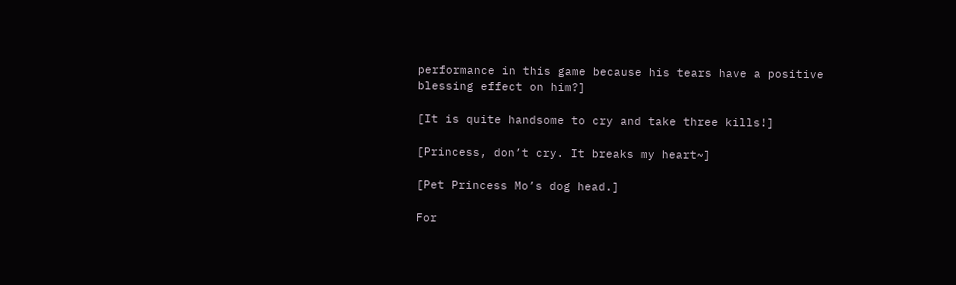performance in this game because his tears have a positive blessing effect on him?]

[It is quite handsome to cry and take three kills!]

[Princess, don’t cry. It breaks my heart~]

[Pet Princess Mo’s dog head.]

For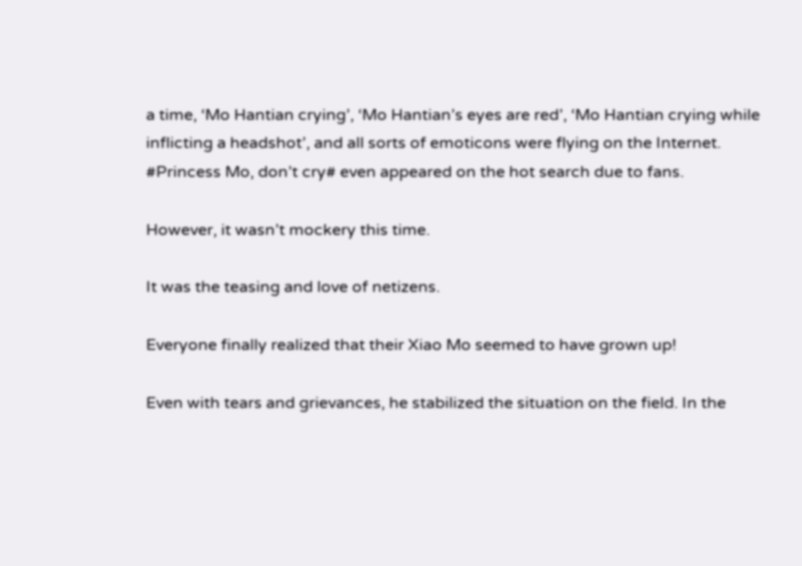a time, ‘Mo Hantian crying’, ‘Mo Hantian’s eyes are red’, ‘Mo Hantian crying while inflicting a headshot’, and all sorts of emoticons were flying on the Internet. #Princess Mo, don’t cry# even appeared on the hot search due to fans.

However, it wasn’t mockery this time.

It was the teasing and love of netizens.

Everyone finally realized that their Xiao Mo seemed to have grown up!

Even with tears and grievances, he stabilized the situation on the field. In the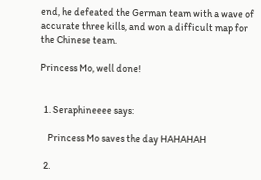end, he defeated the German team with a wave of accurate three kills, and won a difficult map for the Chinese team.

Princess Mo, well done!


  1. Seraphineeee says:

    Princess Mo saves the day HAHAHAH

  2.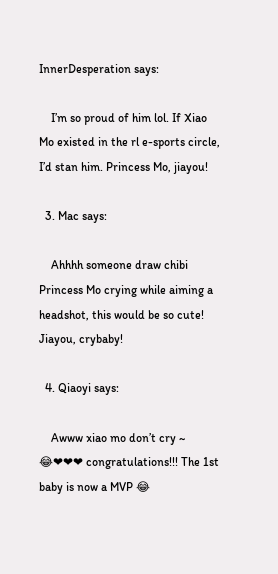InnerDesperation says:

    I’m so proud of him lol. If Xiao Mo existed in the rl e-sports circle, I’d stan him. Princess Mo, jiayou!

  3. Mac says:

    Ahhhh someone draw chibi Princess Mo crying while aiming a headshot, this would be so cute! Jiayou, crybaby!

  4. Qiaoyi says:

    Awww xiao mo don’t cry ~ 😂❤❤❤ congratulations!!! The 1st baby is now a MVP 😂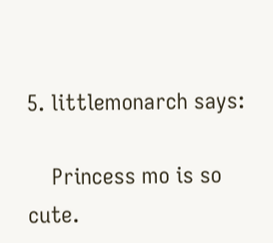5. littlemonarch says:

    Princess mo is so cute.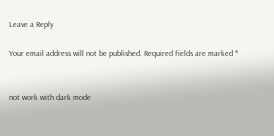Leave a Reply

Your email address will not be published. Required fields are marked *


not work with dark mode